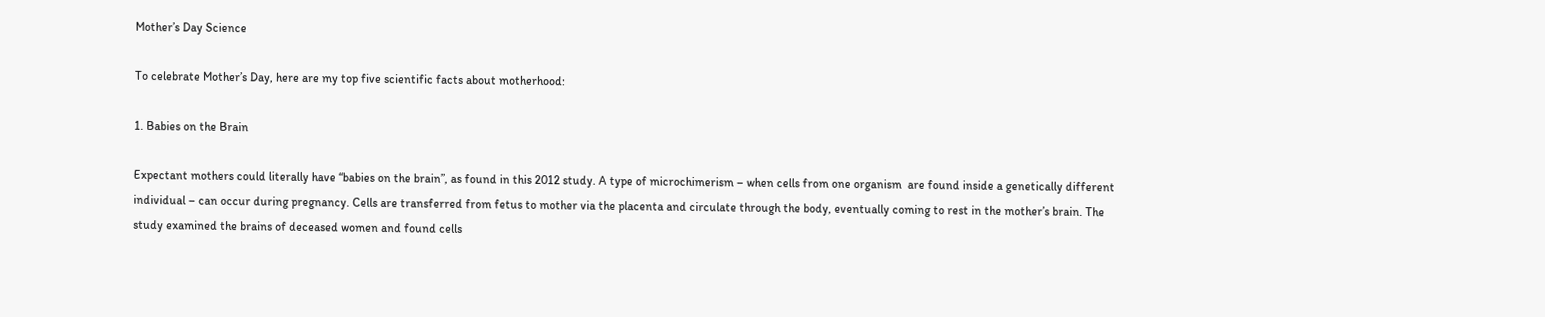Mother’s Day Science

To celebrate Mother’s Day, here are my top five scientific facts about motherhood:

1. Babies on the Brain

Expectant mothers could literally have “babies on the brain”, as found in this 2012 study. A type of microchimerism – when cells from one organism  are found inside a genetically different individual – can occur during pregnancy. Cells are transferred from fetus to mother via the placenta and circulate through the body, eventually coming to rest in the mother’s brain. The study examined the brains of deceased women and found cells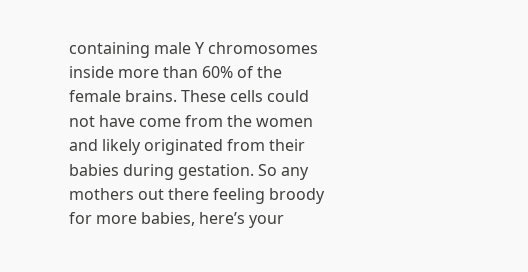containing male Y chromosomes  inside more than 60% of the female brains. These cells could not have come from the women and likely originated from their babies during gestation. So any mothers out there feeling broody for more babies, here’s your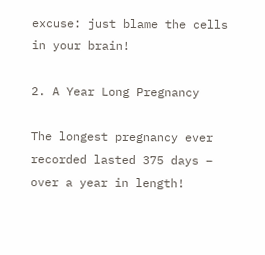excuse: just blame the cells in your brain!

2. A Year Long Pregnancy

The longest pregnancy ever recorded lasted 375 days – over a year in length!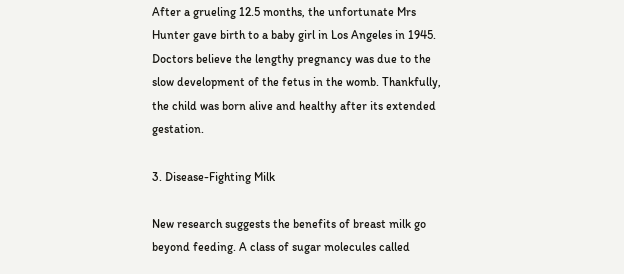After a grueling 12.5 months, the unfortunate Mrs Hunter gave birth to a baby girl in Los Angeles in 1945. Doctors believe the lengthy pregnancy was due to the slow development of the fetus in the womb. Thankfully, the child was born alive and healthy after its extended gestation.

3. Disease-Fighting Milk

New research suggests the benefits of breast milk go beyond feeding. A class of sugar molecules called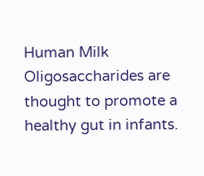Human Milk Oligosaccharides are thought to promote a healthy gut in infants.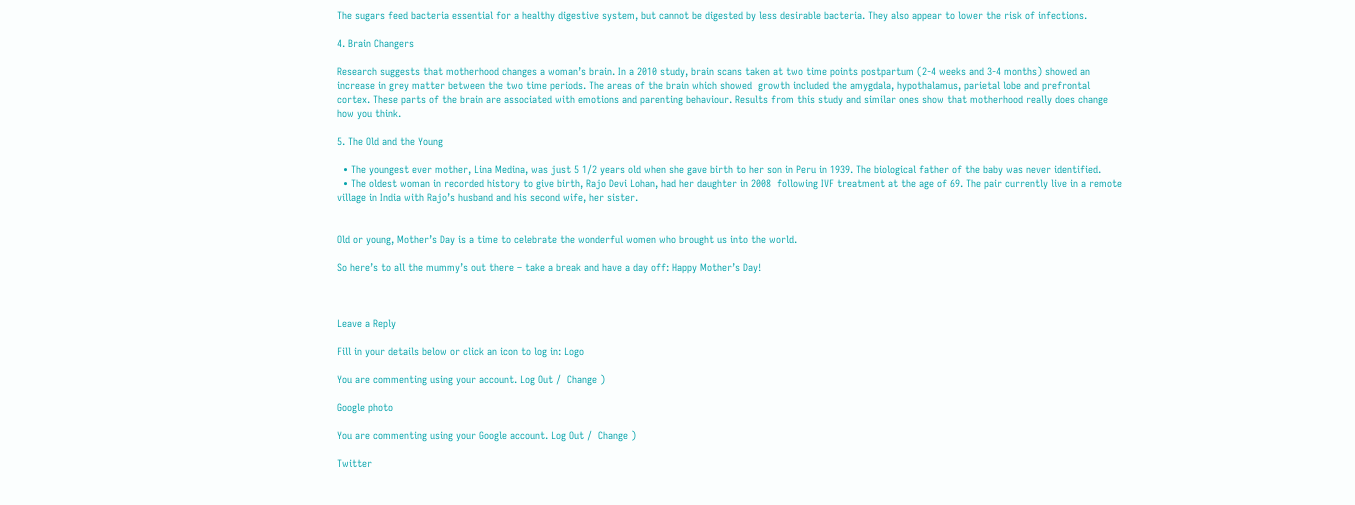The sugars feed bacteria essential for a healthy digestive system, but cannot be digested by less desirable bacteria. They also appear to lower the risk of infections.

4. Brain Changers

Research suggests that motherhood changes a woman’s brain. In a 2010 study, brain scans taken at two time points postpartum (2-4 weeks and 3-4 months) showed an increase in grey matter between the two time periods. The areas of the brain which showed  growth included the amygdala, hypothalamus, parietal lobe and prefrontal cortex. These parts of the brain are associated with emotions and parenting behaviour. Results from this study and similar ones show that motherhood really does change how you think.

5. The Old and the Young

  • The youngest ever mother, Lina Medina, was just 5 1/2 years old when she gave birth to her son in Peru in 1939. The biological father of the baby was never identified.
  • The oldest woman in recorded history to give birth, Rajo Devi Lohan, had her daughter in 2008  following IVF treatment at the age of 69. The pair currently live in a remote village in India with Rajo’s husband and his second wife, her sister.


Old or young, Mother’s Day is a time to celebrate the wonderful women who brought us into the world.

So here’s to all the mummy’s out there – take a break and have a day off: Happy Mother’s Day!



Leave a Reply

Fill in your details below or click an icon to log in: Logo

You are commenting using your account. Log Out /  Change )

Google photo

You are commenting using your Google account. Log Out /  Change )

Twitter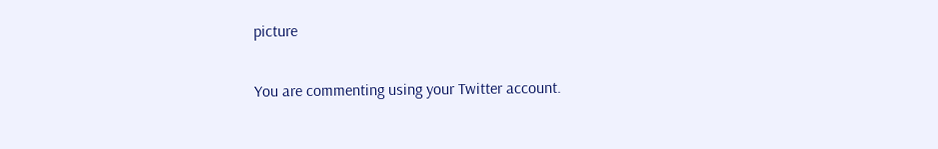picture

You are commenting using your Twitter account.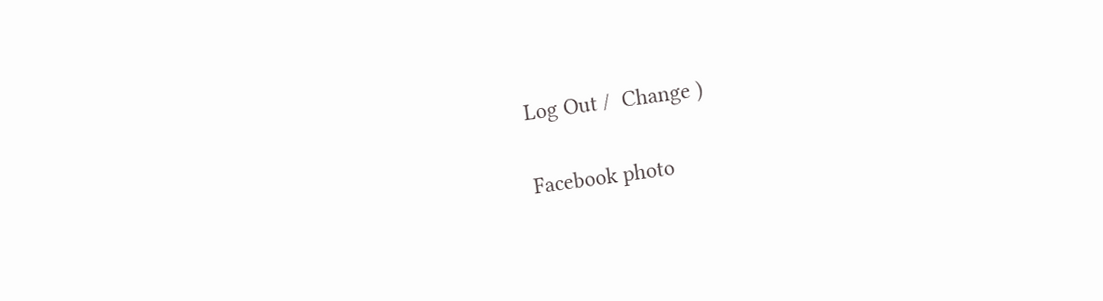Log Out /  Change )

Facebook photo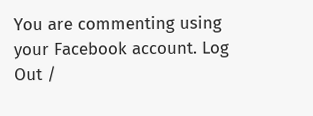You are commenting using your Facebook account. Log Out /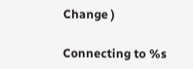Change )

Connecting to %s